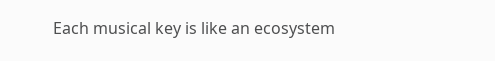Each musical key is like an ecosystem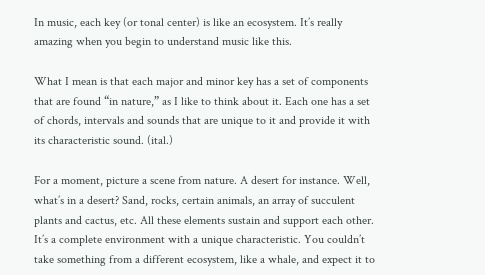In music, each key (or tonal center) is like an ecosystem. It’s really amazing when you begin to understand music like this.

What I mean is that each major and minor key has a set of components that are found “in nature,” as I like to think about it. Each one has a set of chords, intervals and sounds that are unique to it and provide it with its characteristic sound. (ital.)

For a moment, picture a scene from nature. A desert for instance. Well, what’s in a desert? Sand, rocks, certain animals, an array of succulent plants and cactus, etc. All these elements sustain and support each other. It’s a complete environment with a unique characteristic. You couldn’t take something from a different ecosystem, like a whale, and expect it to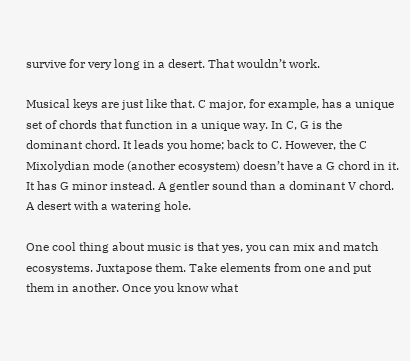survive for very long in a desert. That wouldn’t work.

Musical keys are just like that. C major, for example, has a unique set of chords that function in a unique way. In C, G is the dominant chord. It leads you home; back to C. However, the C Mixolydian mode (another ecosystem) doesn’t have a G chord in it. It has G minor instead. A gentler sound than a dominant V chord. A desert with a watering hole.

One cool thing about music is that yes, you can mix and match ecosystems. Juxtapose them. Take elements from one and put them in another. Once you know what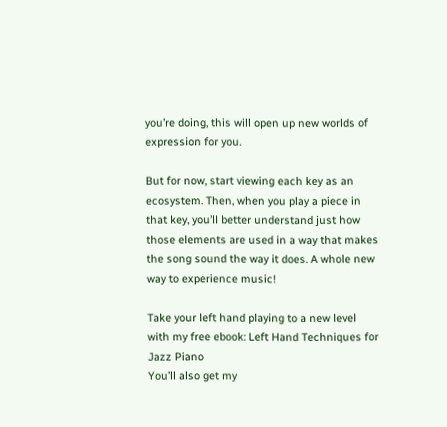you’re doing, this will open up new worlds of expression for you.

But for now, start viewing each key as an ecosystem. Then, when you play a piece in that key, you’ll better understand just how those elements are used in a way that makes the song sound the way it does. A whole new way to experience music!

Take your left hand playing to a new level with my free ebook: Left Hand Techniques for Jazz Piano
You’ll also get my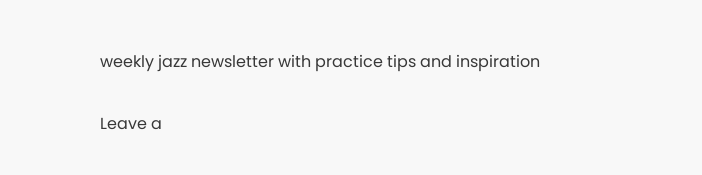weekly jazz newsletter with practice tips and inspiration

Leave a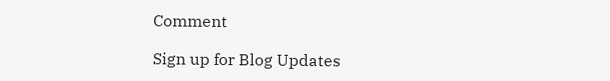Comment

Sign up for Blog Updates